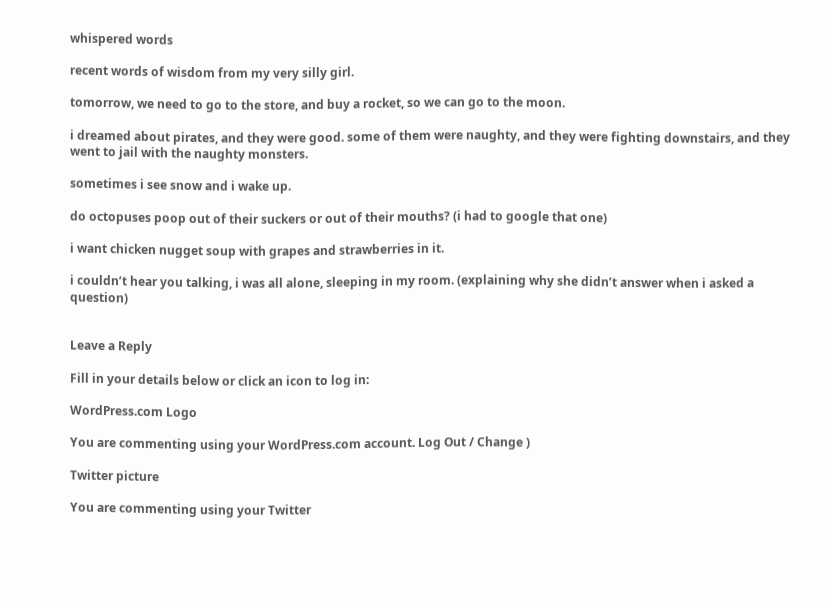whispered words

recent words of wisdom from my very silly girl.

tomorrow, we need to go to the store, and buy a rocket, so we can go to the moon.

i dreamed about pirates, and they were good. some of them were naughty, and they were fighting downstairs, and they went to jail with the naughty monsters.

sometimes i see snow and i wake up.

do octopuses poop out of their suckers or out of their mouths? (i had to google that one)

i want chicken nugget soup with grapes and strawberries in it.

i couldn’t hear you talking, i was all alone, sleeping in my room. (explaining why she didn’t answer when i asked a question)


Leave a Reply

Fill in your details below or click an icon to log in:

WordPress.com Logo

You are commenting using your WordPress.com account. Log Out / Change )

Twitter picture

You are commenting using your Twitter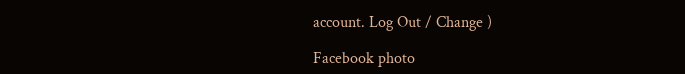account. Log Out / Change )

Facebook photo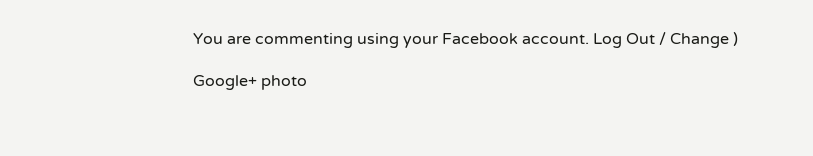You are commenting using your Facebook account. Log Out / Change )

Google+ photo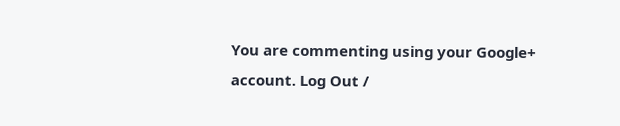You are commenting using your Google+ account. Log Out /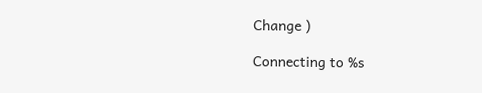Change )

Connecting to %s